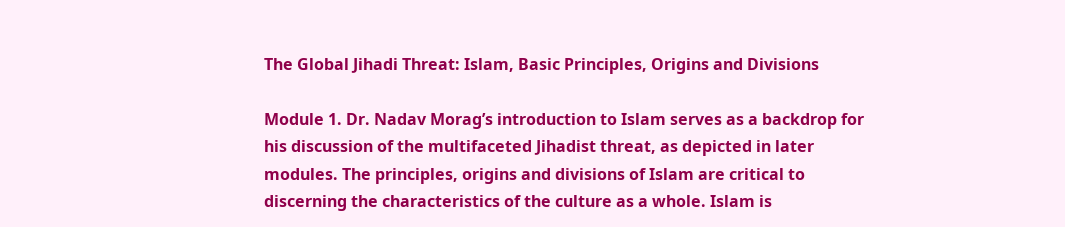The Global Jihadi Threat: Islam, Basic Principles, Origins and Divisions

Module 1. Dr. Nadav Morag’s introduction to Islam serves as a backdrop for his discussion of the multifaceted Jihadist threat, as depicted in later modules. The principles, origins and divisions of Islam are critical to discerning the characteristics of the culture as a whole. Islam is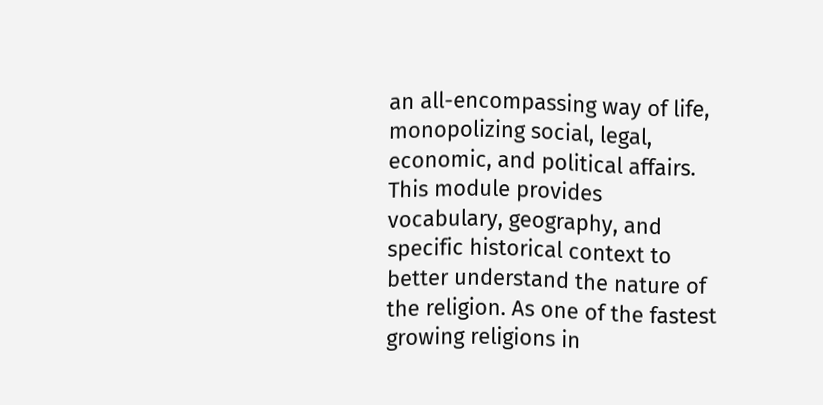an all-encompassing way of life, monopolizing social, legal, economic, and political affairs. This module provides vocabulary, geography, and specific historical context to better understand the nature of the religion. As one of the fastest growing religions in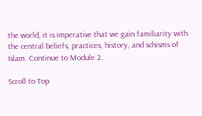the world, it is imperative that we gain familiarity with the central beliefs, practices, history, and schisms of Islam. Continue to Module 2.

Scroll to Top